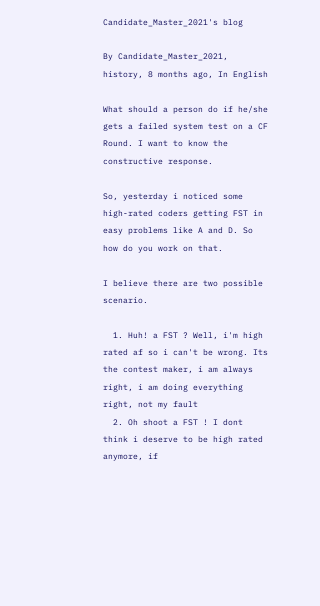Candidate_Master_2021's blog

By Candidate_Master_2021, history, 8 months ago, In English

What should a person do if he/she gets a failed system test on a CF Round. I want to know the constructive response.

So, yesterday i noticed some high-rated coders getting FST in easy problems like A and D. So how do you work on that.

I believe there are two possible scenario.

  1. Huh! a FST ? Well, i'm high rated af so i can't be wrong. Its the contest maker, i am always right, i am doing everything right, not my fault
  2. Oh shoot a FST ! I dont think i deserve to be high rated anymore, if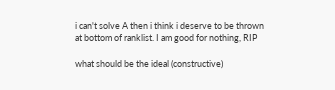i can't solve A then i think i deserve to be thrown at bottom of ranklist. I am good for nothing, RIP

what should be the ideal (constructive)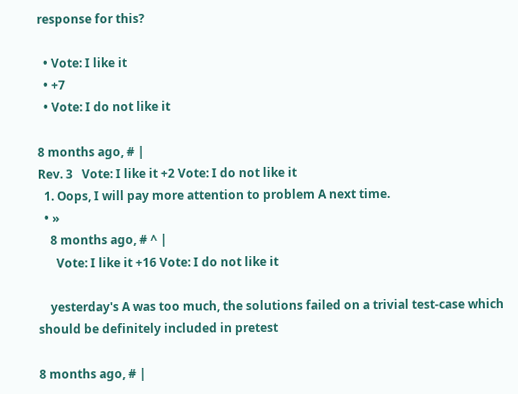response for this?

  • Vote: I like it
  • +7
  • Vote: I do not like it

8 months ago, # |
Rev. 3   Vote: I like it +2 Vote: I do not like it
  1. Oops, I will pay more attention to problem A next time.
  • »
    8 months ago, # ^ |
      Vote: I like it +16 Vote: I do not like it

    yesterday's A was too much, the solutions failed on a trivial test-case which should be definitely included in pretest

8 months ago, # |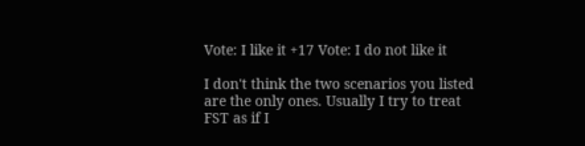Vote: I like it +17 Vote: I do not like it

I don't think the two scenarios you listed are the only ones. Usually I try to treat FST as if I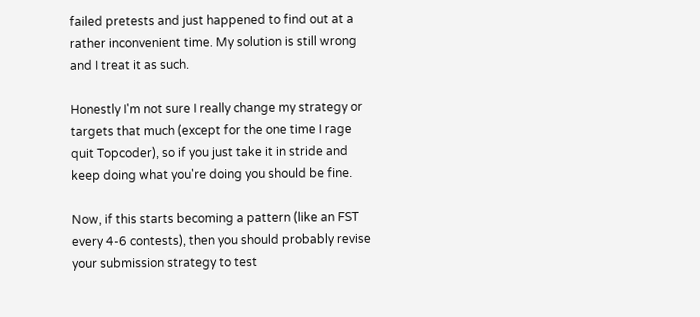failed pretests and just happened to find out at a rather inconvenient time. My solution is still wrong and I treat it as such.

Honestly I'm not sure I really change my strategy or targets that much (except for the one time I rage quit Topcoder), so if you just take it in stride and keep doing what you're doing you should be fine.

Now, if this starts becoming a pattern (like an FST every 4-6 contests), then you should probably revise your submission strategy to test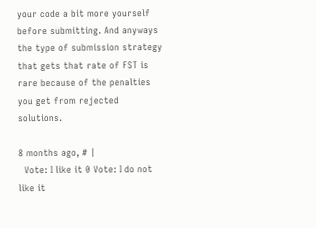your code a bit more yourself before submitting. And anyways the type of submission strategy that gets that rate of FST is rare because of the penalties you get from rejected solutions.

8 months ago, # |
  Vote: I like it 0 Vote: I do not like it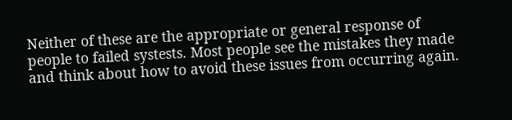Neither of these are the appropriate or general response of people to failed systests. Most people see the mistakes they made and think about how to avoid these issues from occurring again.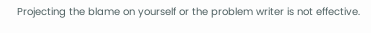Projecting the blame on yourself or the problem writer is not effective.